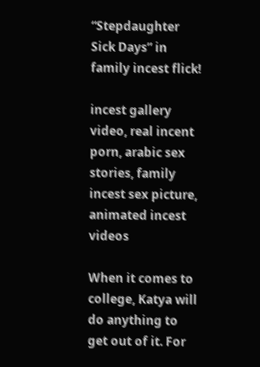“Stepdaughter Sick Days” in family incest flick!

incest gallery video, real incent porn, arabic sex stories, family incest sex picture, animated incest videos

When it comes to college, Katya will do anything to get out of it. For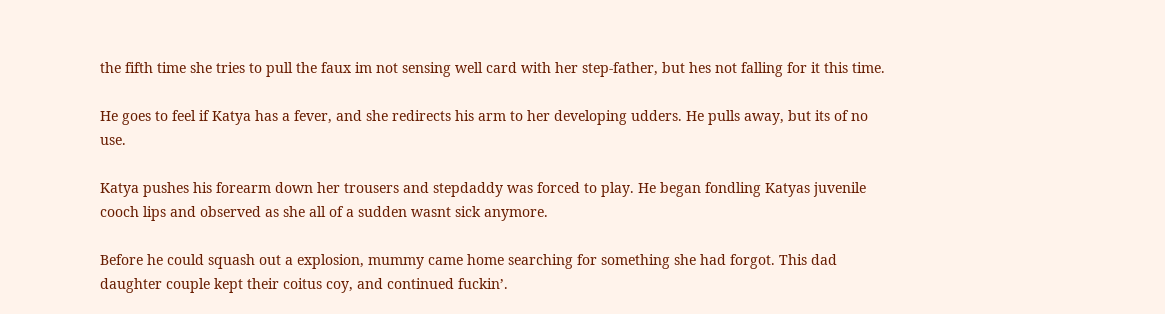the fifth time she tries to pull the faux im not sensing well card with her step-father, but hes not falling for it this time.

He goes to feel if Katya has a fever, and she redirects his arm to her developing udders. He pulls away, but its of no use.

Katya pushes his forearm down her trousers and stepdaddy was forced to play. He began fondling Katyas juvenile cooch lips and observed as she all of a sudden wasnt sick anymore.

Before he could squash out a explosion, mummy came home searching for something she had forgot. This dad daughter couple kept their coitus coy, and continued fuckin’.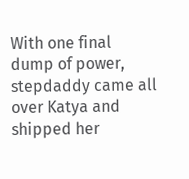With one final dump of power, stepdaddy came all over Katya and shipped her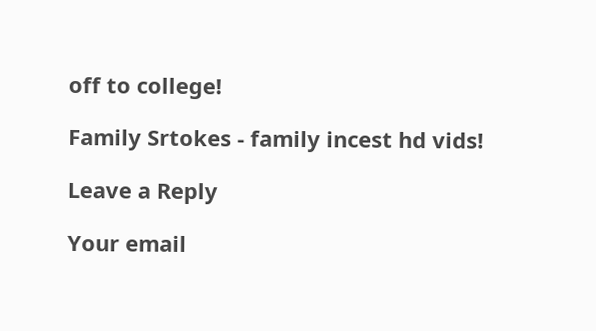off to college!

Family Srtokes - family incest hd vids!

Leave a Reply

Your email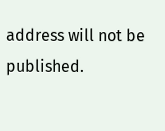address will not be published.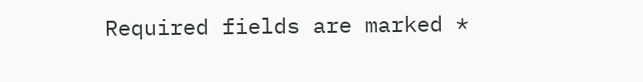Required fields are marked *